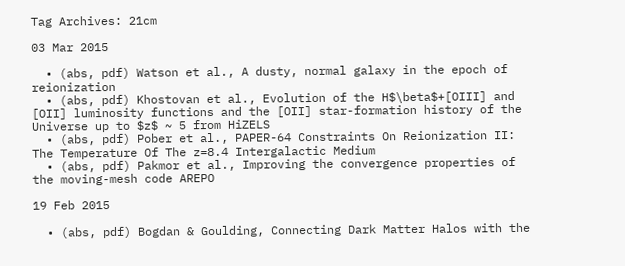Tag Archives: 21cm

03 Mar 2015

  • (abs, pdf) Watson et al., A dusty, normal galaxy in the epoch of reionization
  • (abs, pdf) Khostovan et al., Evolution of the H$\beta$+[OIII] and [OII] luminosity functions and the [OII] star-formation history of the Universe up to $z$ ~ 5 from HiZELS
  • (abs, pdf) Pober et al., PAPER-64 Constraints On Reionization II: The Temperature Of The z=8.4 Intergalactic Medium
  • (abs, pdf) Pakmor et al., Improving the convergence properties of the moving-mesh code AREPO

19 Feb 2015

  • (abs, pdf) Bogdan & Goulding, Connecting Dark Matter Halos with the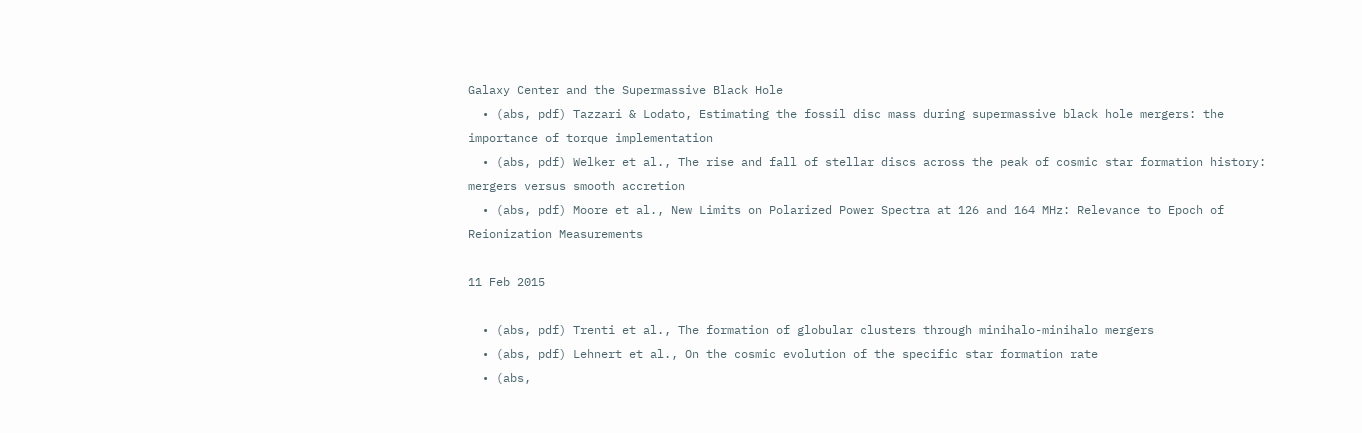Galaxy Center and the Supermassive Black Hole
  • (abs, pdf) Tazzari & Lodato, Estimating the fossil disc mass during supermassive black hole mergers: the importance of torque implementation
  • (abs, pdf) Welker et al., The rise and fall of stellar discs across the peak of cosmic star formation history: mergers versus smooth accretion
  • (abs, pdf) Moore et al., New Limits on Polarized Power Spectra at 126 and 164 MHz: Relevance to Epoch of Reionization Measurements

11 Feb 2015

  • (abs, pdf) Trenti et al., The formation of globular clusters through minihalo-minihalo mergers
  • (abs, pdf) Lehnert et al., On the cosmic evolution of the specific star formation rate
  • (abs,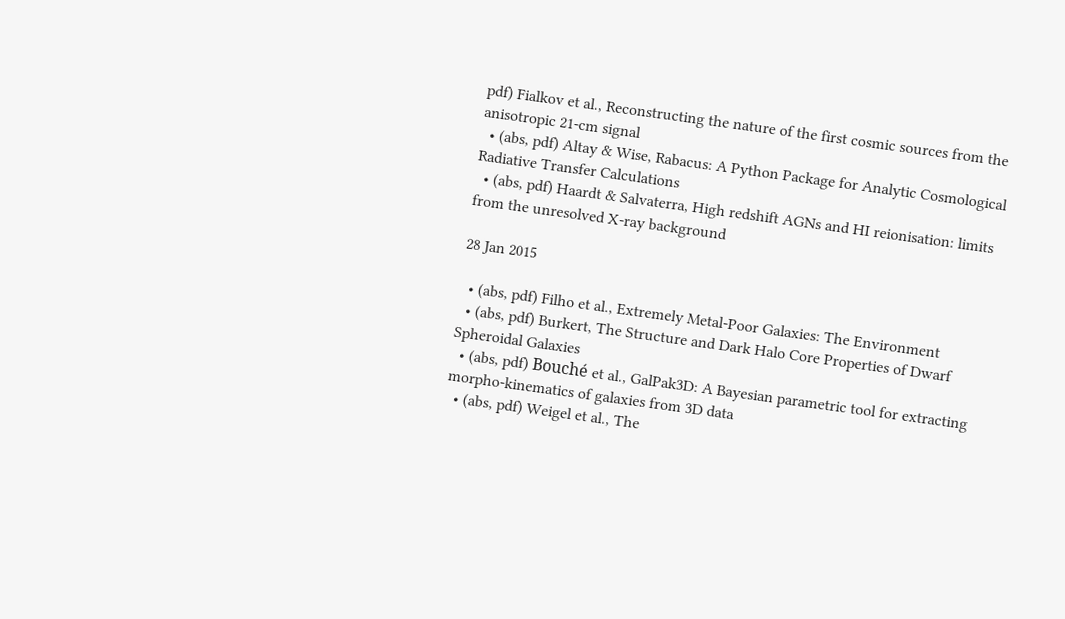pdf) Fialkov et al., Reconstructing the nature of the first cosmic sources from the anisotropic 21-cm signal
  • (abs, pdf) Altay & Wise, Rabacus: A Python Package for Analytic Cosmological Radiative Transfer Calculations
  • (abs, pdf) Haardt & Salvaterra, High redshift AGNs and HI reionisation: limits from the unresolved X-ray background

28 Jan 2015

  • (abs, pdf) Filho et al., Extremely Metal-Poor Galaxies: The Environment
  • (abs, pdf) Burkert, The Structure and Dark Halo Core Properties of Dwarf Spheroidal Galaxies
  • (abs, pdf) Bouché et al., GalPak3D: A Bayesian parametric tool for extracting morpho-kinematics of galaxies from 3D data
  • (abs, pdf) Weigel et al., The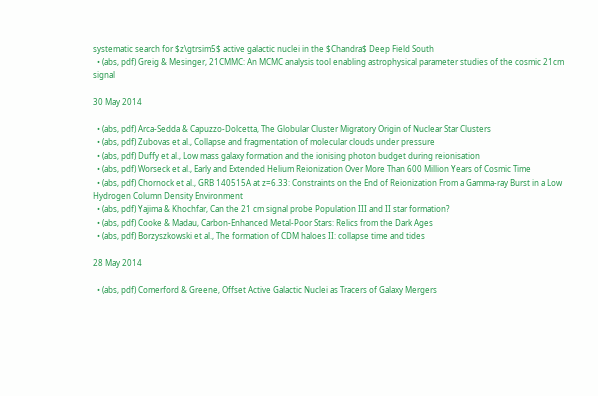systematic search for $z\gtrsim5$ active galactic nuclei in the $Chandra$ Deep Field South
  • (abs, pdf) Greig & Mesinger, 21CMMC: An MCMC analysis tool enabling astrophysical parameter studies of the cosmic 21cm signal

30 May 2014

  • (abs, pdf) Arca-Sedda & Capuzzo-Dolcetta, The Globular Cluster Migratory Origin of Nuclear Star Clusters
  • (abs, pdf) Zubovas et al., Collapse and fragmentation of molecular clouds under pressure
  • (abs, pdf) Duffy et al., Low mass galaxy formation and the ionising photon budget during reionisation
  • (abs, pdf) Worseck et al., Early and Extended Helium Reionization Over More Than 600 Million Years of Cosmic Time
  • (abs, pdf) Chornock et al., GRB 140515A at z=6.33: Constraints on the End of Reionization From a Gamma-ray Burst in a Low Hydrogen Column Density Environment
  • (abs, pdf) Yajima & Khochfar, Can the 21 cm signal probe Population III and II star formation?
  • (abs, pdf) Cooke & Madau, Carbon-Enhanced Metal-Poor Stars: Relics from the Dark Ages
  • (abs, pdf) Borzyszkowski et al., The formation of CDM haloes II: collapse time and tides

28 May 2014

  • (abs, pdf) Comerford & Greene, Offset Active Galactic Nuclei as Tracers of Galaxy Mergers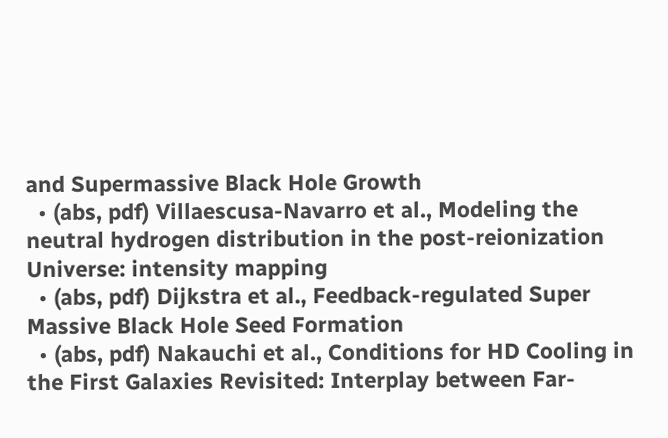and Supermassive Black Hole Growth
  • (abs, pdf) Villaescusa-Navarro et al., Modeling the neutral hydrogen distribution in the post-reionization Universe: intensity mapping
  • (abs, pdf) Dijkstra et al., Feedback-regulated Super Massive Black Hole Seed Formation
  • (abs, pdf) Nakauchi et al., Conditions for HD Cooling in the First Galaxies Revisited: Interplay between Far-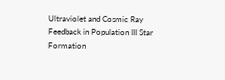Ultraviolet and Cosmic Ray Feedback in Population III Star Formation